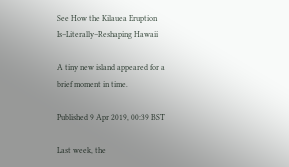See How the Kilauea Eruption Is–Literally–Reshaping Hawaii

A tiny new island appeared for a brief moment in time.

Published 9 Apr 2019, 00:39 BST

Last week, the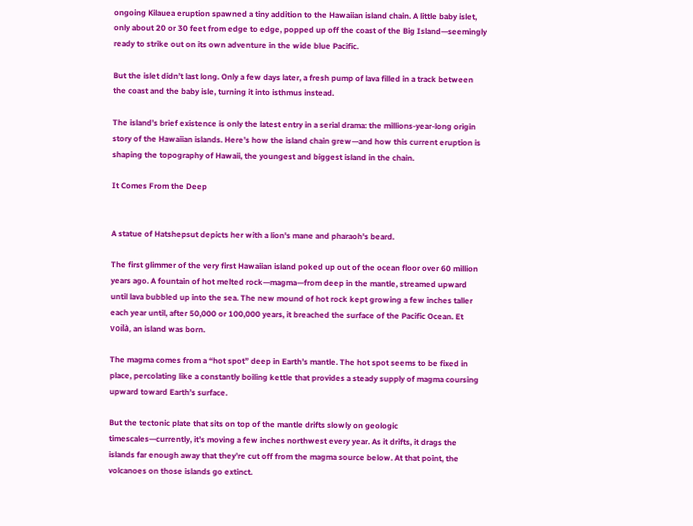ongoing Kilauea eruption spawned a tiny addition to the Hawaiian island chain. A little baby islet, only about 20 or 30 feet from edge to edge, popped up off the coast of the Big Island—seemingly ready to strike out on its own adventure in the wide blue Pacific.

But the islet didn’t last long. Only a few days later, a fresh pump of lava filled in a track between the coast and the baby isle, turning it into isthmus instead.

The island’s brief existence is only the latest entry in a serial drama: the millions-year-long origin story of the Hawaiian islands. Here’s how the island chain grew—and how this current eruption is shaping the topography of Hawaii, the youngest and biggest island in the chain.

It Comes From the Deep


A statue of Hatshepsut depicts her with a lion's mane and pharaoh's beard.

The first glimmer of the very first Hawaiian island poked up out of the ocean floor over 60 million years ago. A fountain of hot melted rock—magma—from deep in the mantle, streamed upward until lava bubbled up into the sea. The new mound of hot rock kept growing a few inches taller each year until, after 50,000 or 100,000 years, it breached the surface of the Pacific Ocean. Et voilà, an island was born.

The magma comes from a “hot spot” deep in Earth’s mantle. The hot spot seems to be fixed in place, percolating like a constantly boiling kettle that provides a steady supply of magma coursing upward toward Earth’s surface.

But the tectonic plate that sits on top of the mantle drifts slowly on geologic timescales—currently, it’s moving a few inches northwest every year. As it drifts, it drags the islands far enough away that they’re cut off from the magma source below. At that point, the volcanoes on those islands go extinct.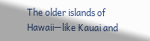The older islands of Hawaii—like Kauai and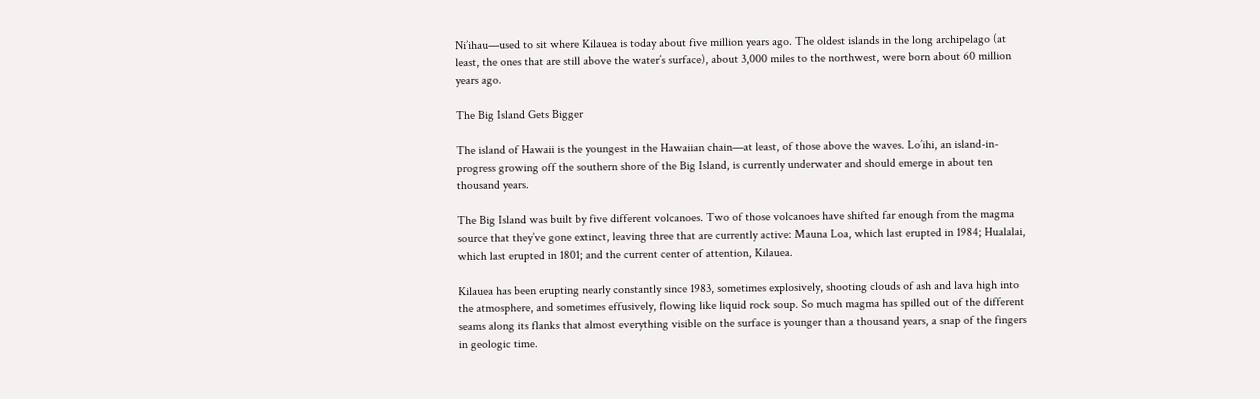Ni’ihau—used to sit where Kilauea is today about five million years ago. The oldest islands in the long archipelago (at least, the ones that are still above the water’s surface), about 3,000 miles to the northwest, were born about 60 million years ago.

The Big Island Gets Bigger

The island of Hawaii is the youngest in the Hawaiian chain—at least, of those above the waves. Lo’ihi, an island-in-progress growing off the southern shore of the Big Island, is currently underwater and should emerge in about ten thousand years.

The Big Island was built by five different volcanoes. Two of those volcanoes have shifted far enough from the magma source that they’ve gone extinct, leaving three that are currently active: Mauna Loa, which last erupted in 1984; Hualalai, which last erupted in 1801; and the current center of attention, Kilauea.

Kilauea has been erupting nearly constantly since 1983, sometimes explosively, shooting clouds of ash and lava high into the atmosphere, and sometimes effusively, flowing like liquid rock soup. So much magma has spilled out of the different seams along its flanks that almost everything visible on the surface is younger than a thousand years, a snap of the fingers in geologic time.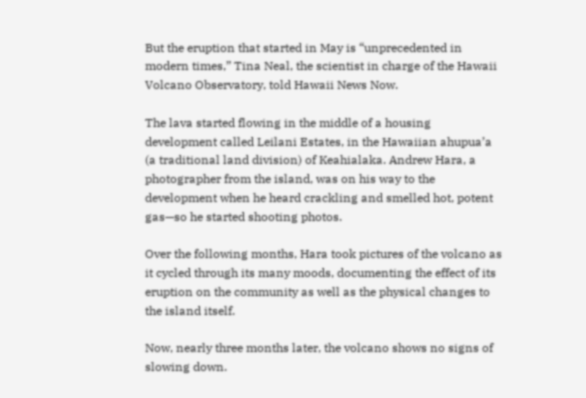But the eruption that started in May is “unprecedented in modern times,” Tina Neal, the scientist in charge of the Hawaii Volcano Observatory, told Hawaii News Now.

The lava started flowing in the middle of a housing development called Leilani Estates, in the Hawaiian ahupua’a (a traditional land division) of Keahialaka. Andrew Hara, a photographer from the island, was on his way to the development when he heard crackling and smelled hot, potent gas—so he started shooting photos.

Over the following months, Hara took pictures of the volcano as it cycled through its many moods, documenting the effect of its eruption on the community as well as the physical changes to the island itself.

Now, nearly three months later, the volcano shows no signs of slowing down.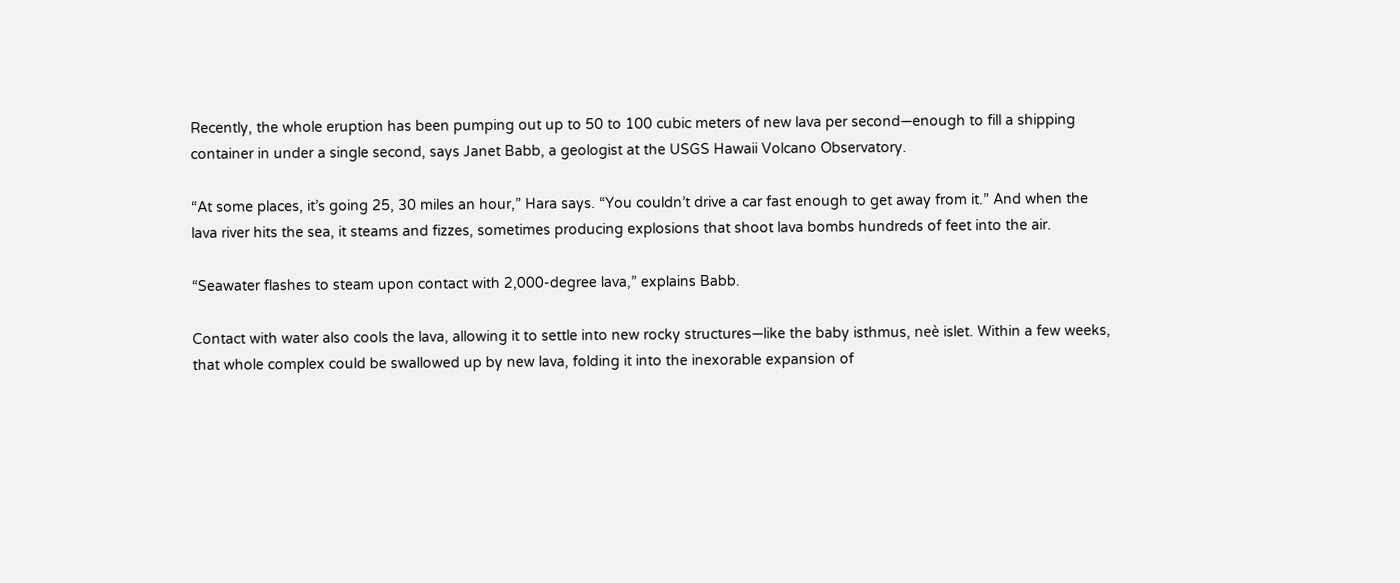Recently, the whole eruption has been pumping out up to 50 to 100 cubic meters of new lava per second—enough to fill a shipping container in under a single second, says Janet Babb, a geologist at the USGS Hawaii Volcano Observatory.

“At some places, it’s going 25, 30 miles an hour,” Hara says. “You couldn’t drive a car fast enough to get away from it.” And when the lava river hits the sea, it steams and fizzes, sometimes producing explosions that shoot lava bombs hundreds of feet into the air.

“Seawater flashes to steam upon contact with 2,000-degree lava,” explains Babb.

Contact with water also cools the lava, allowing it to settle into new rocky structures—like the baby isthmus, neè islet. Within a few weeks, that whole complex could be swallowed up by new lava, folding it into the inexorable expansion of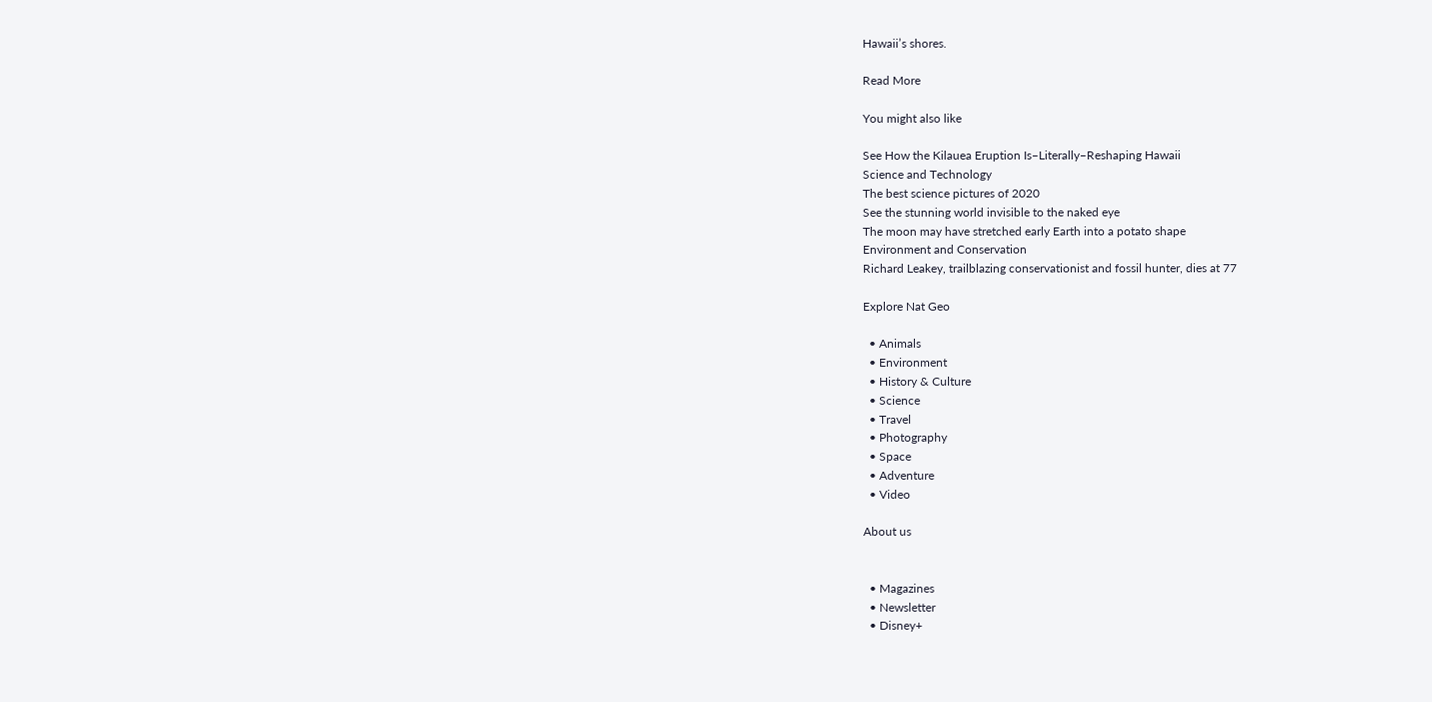Hawaii’s shores.

Read More

You might also like

See How the Kilauea Eruption Is–Literally–Reshaping Hawaii
Science and Technology
The best science pictures of 2020
See the stunning world invisible to the naked eye
The moon may have stretched early Earth into a potato shape
Environment and Conservation
Richard Leakey, trailblazing conservationist and fossil hunter, dies at 77

Explore Nat Geo

  • Animals
  • Environment
  • History & Culture
  • Science
  • Travel
  • Photography
  • Space
  • Adventure
  • Video

About us


  • Magazines
  • Newsletter
  • Disney+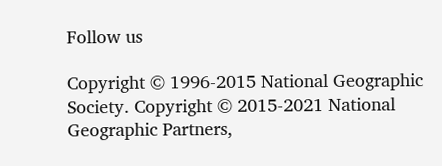Follow us

Copyright © 1996-2015 National Geographic Society. Copyright © 2015-2021 National Geographic Partners,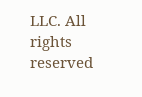LLC. All rights reserved